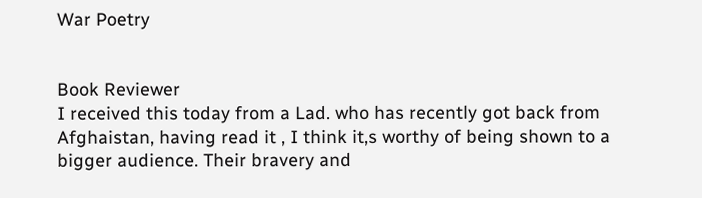War Poetry


Book Reviewer
I received this today from a Lad. who has recently got back from Afghaistan, having read it , I think it,s worthy of being shown to a bigger audience. Their bravery and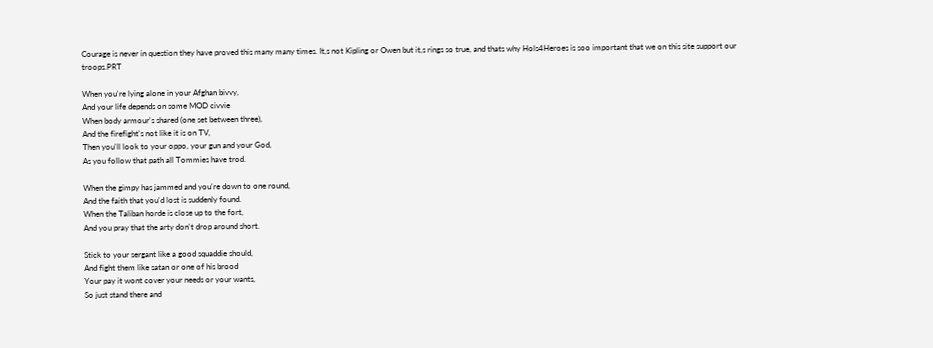Courage is never in question they have proved this many many times. It,s not Kipling or Owen but it,s rings so true, and thats why Hols4Heroes is soo important that we on this site support our troops.PRT

When you're lying alone in your Afghan bivvy,
And your life depends on some MOD civvie
When body armour's shared (one set between three),
And the firefight's not like it is on TV,
Then you'll look to your oppo, your gun and your God,
As you follow that path all Tommies have trod.

When the gimpy has jammed and you're down to one round,
And the faith that you'd lost is suddenly found.
When the Taliban horde is close up to the fort,
And you pray that the arty don't drop around short.

Stick to your sergant like a good squaddie should,
And fight them like satan or one of his brood
Your pay it wont cover your needs or your wants,
So just stand there and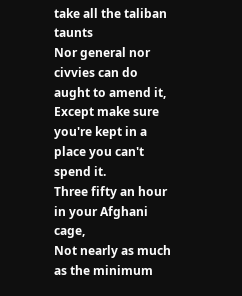take all the taliban taunts
Nor general nor civvies can do aught to amend it,
Except make sure you're kept in a place you can't spend it.
Three fifty an hour in your Afghani cage,
Not nearly as much as the minimum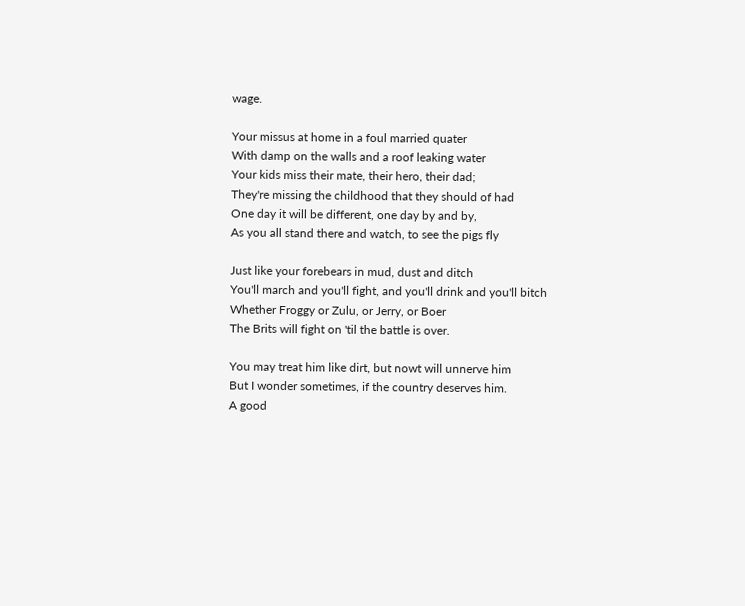wage.

Your missus at home in a foul married quater
With damp on the walls and a roof leaking water
Your kids miss their mate, their hero, their dad;
They're missing the childhood that they should of had
One day it will be different, one day by and by,
As you all stand there and watch, to see the pigs fly

Just like your forebears in mud, dust and ditch
You'll march and you'll fight, and you'll drink and you'll bitch
Whether Froggy or Zulu, or Jerry, or Boer
The Brits will fight on 'til the battle is over.

You may treat him like dirt, but nowt will unnerve him
But I wonder sometimes, if the country deserves him.
A good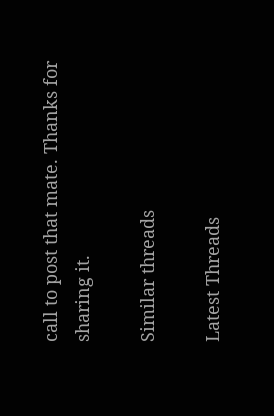call to post that mate. Thanks for sharing it.

Similar threads

Latest Threads